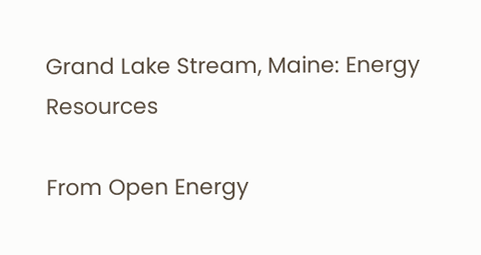Grand Lake Stream, Maine: Energy Resources

From Open Energy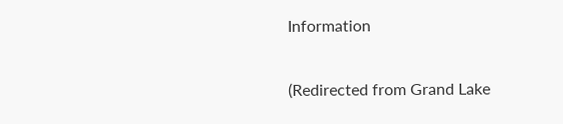Information

(Redirected from Grand Lake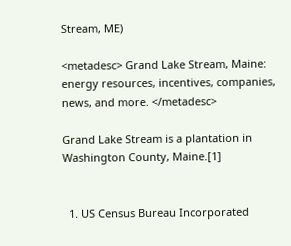Stream, ME)

<metadesc> Grand Lake Stream, Maine: energy resources, incentives, companies, news, and more. </metadesc>

Grand Lake Stream is a plantation in Washington County, Maine.[1]


  1. US Census Bureau Incorporated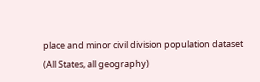place and minor civil division population dataset (All States, all geography)